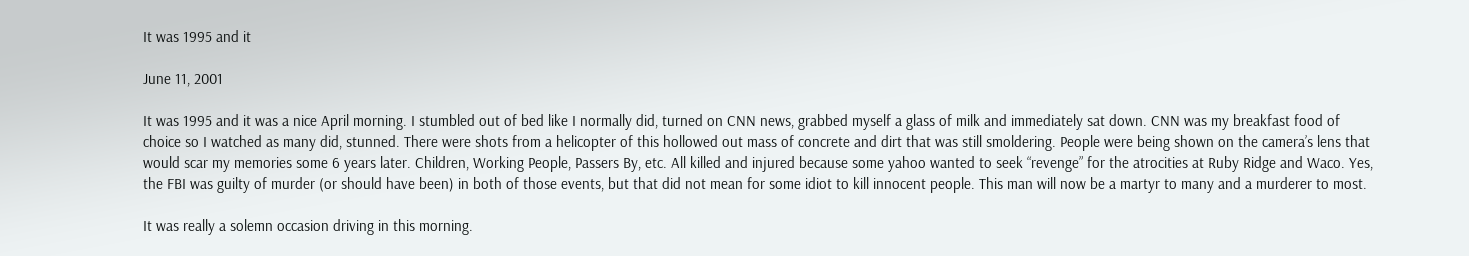It was 1995 and it

June 11, 2001

It was 1995 and it was a nice April morning. I stumbled out of bed like I normally did, turned on CNN news, grabbed myself a glass of milk and immediately sat down. CNN was my breakfast food of choice so I watched as many did, stunned. There were shots from a helicopter of this hollowed out mass of concrete and dirt that was still smoldering. People were being shown on the camera’s lens that would scar my memories some 6 years later. Children, Working People, Passers By, etc. All killed and injured because some yahoo wanted to seek “revenge” for the atrocities at Ruby Ridge and Waco. Yes, the FBI was guilty of murder (or should have been) in both of those events, but that did not mean for some idiot to kill innocent people. This man will now be a martyr to many and a murderer to most.

It was really a solemn occasion driving in this morning.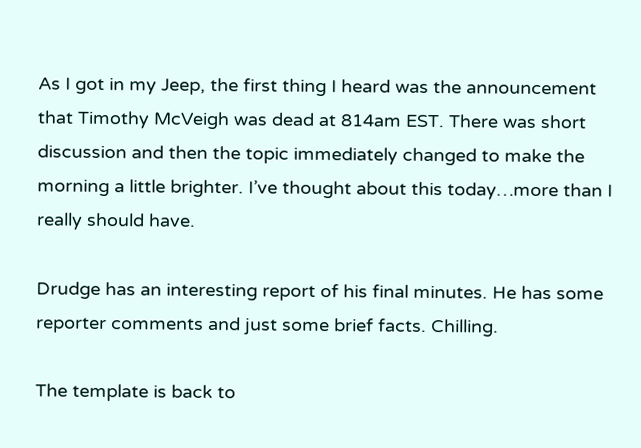As I got in my Jeep, the first thing I heard was the announcement that Timothy McVeigh was dead at 814am EST. There was short discussion and then the topic immediately changed to make the morning a little brighter. I’ve thought about this today…more than I really should have.

Drudge has an interesting report of his final minutes. He has some reporter comments and just some brief facts. Chilling.

The template is back to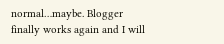normal…maybe. Blogger finally works again and I will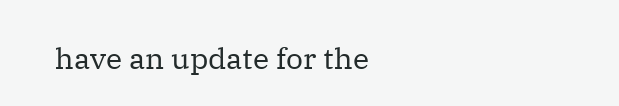have an update for the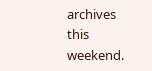archives this weekend.